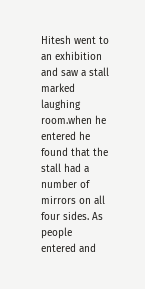Hitesh went to an exhibition and saw a stall marked laughing room.when he entered he found that the stall had a number of mirrors on all four sides. As people entered and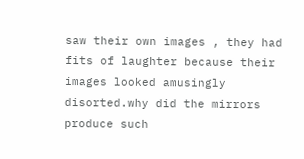saw their own images , they had fits of laughter because their images looked amusingly disorted.why did the mirrors produce such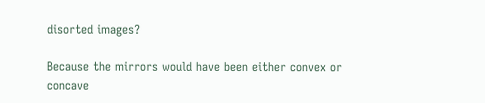disorted images?

Because the mirrors would have been either convex or concave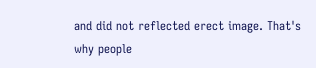and did not reflected erect image. That's why people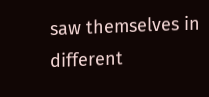saw themselves in different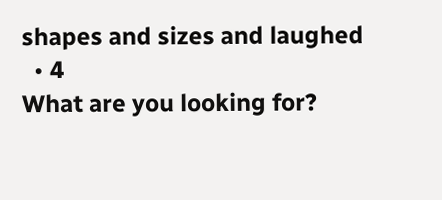shapes and sizes and laughed
  • 4
What are you looking for?